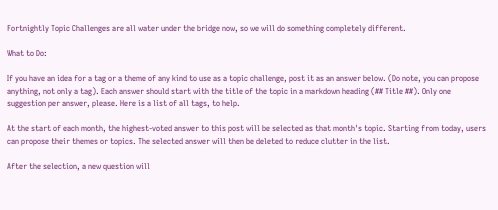Fortnightly Topic Challenges are all water under the bridge now, so we will do something completely different.

What to Do:

If you have an idea for a tag or a theme of any kind to use as a topic challenge, post it as an answer below. (Do note, you can propose anything, not only a tag). Each answer should start with the title of the topic in a markdown heading (## Title ##). Only one suggestion per answer, please. Here is a list of all tags, to help.

At the start of each month, the highest-voted answer to this post will be selected as that month's topic. Starting from today, users can propose their themes or topics. The selected answer will then be deleted to reduce clutter in the list.

After the selection, a new question will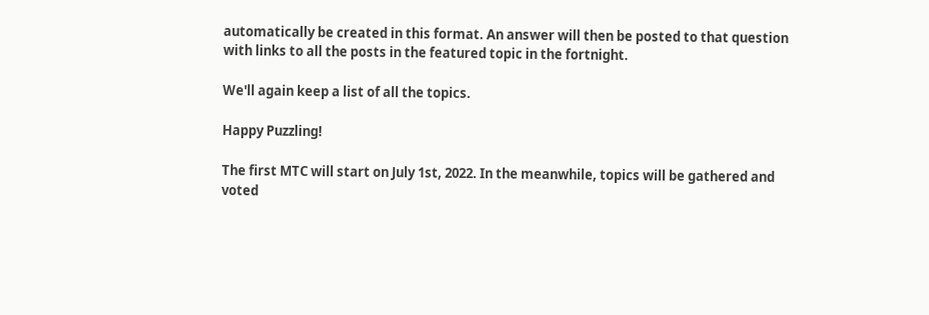automatically be created in this format. An answer will then be posted to that question with links to all the posts in the featured topic in the fortnight.

We'll again keep a list of all the topics.

Happy Puzzling!

The first MTC will start on July 1st, 2022. In the meanwhile, topics will be gathered and voted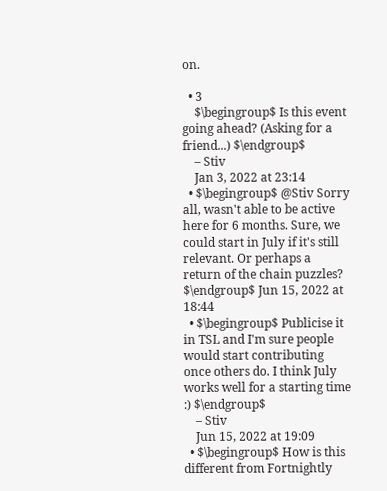on.

  • 3
    $\begingroup$ Is this event going ahead? (Asking for a friend...) $\endgroup$
    – Stiv
    Jan 3, 2022 at 23:14
  • $\begingroup$ @Stiv Sorry all, wasn't able to be active here for 6 months. Sure, we could start in July if it's still relevant. Or perhaps a return of the chain puzzles? $\endgroup$ Jun 15, 2022 at 18:44
  • $\begingroup$ Publicise it in TSL and I'm sure people would start contributing once others do. I think July works well for a starting time :) $\endgroup$
    – Stiv
    Jun 15, 2022 at 19:09
  • $\begingroup$ How is this different from Fortnightly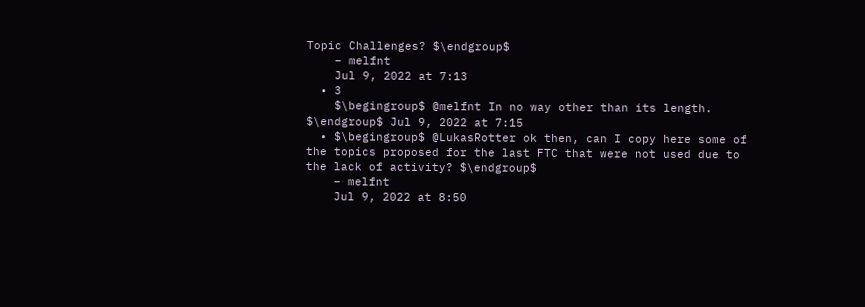Topic Challenges? $\endgroup$
    – melfnt
    Jul 9, 2022 at 7:13
  • 3
    $\begingroup$ @melfnt In no way other than its length. $\endgroup$ Jul 9, 2022 at 7:15
  • $\begingroup$ @LukasRotter ok then, can I copy here some of the topics proposed for the last FTC that were not used due to the lack of activity? $\endgroup$
    – melfnt
    Jul 9, 2022 at 8:50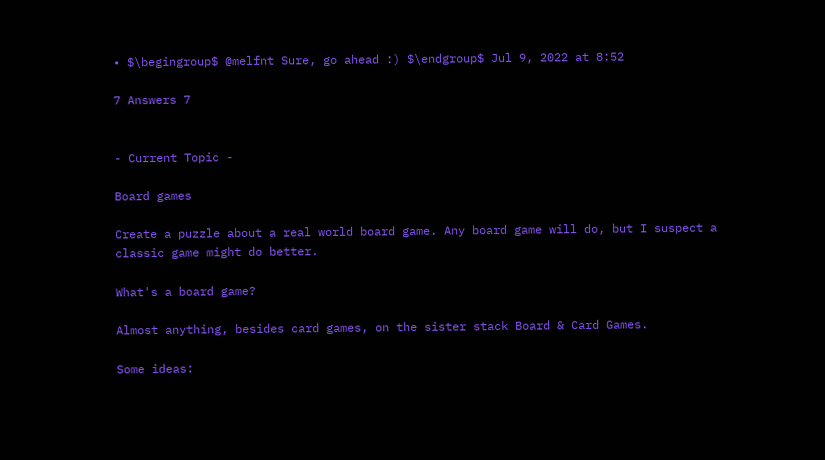• $\begingroup$ @melfnt Sure, go ahead :) $\endgroup$ Jul 9, 2022 at 8:52

7 Answers 7


- Current Topic -

Board games

Create a puzzle about a real world board game. Any board game will do, but I suspect a classic game might do better.

What's a board game?

Almost anything, besides card games, on the sister stack Board & Card Games.

Some ideas: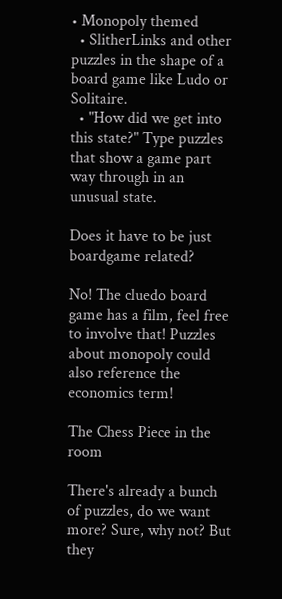• Monopoly themed
  • SlitherLinks and other puzzles in the shape of a board game like Ludo or Solitaire.
  • "How did we get into this state?" Type puzzles that show a game part way through in an unusual state.

Does it have to be just boardgame related?

No! The cluedo board game has a film, feel free to involve that! Puzzles about monopoly could also reference the economics term!

The Chess Piece in the room

There's already a bunch of puzzles, do we want more? Sure, why not? But they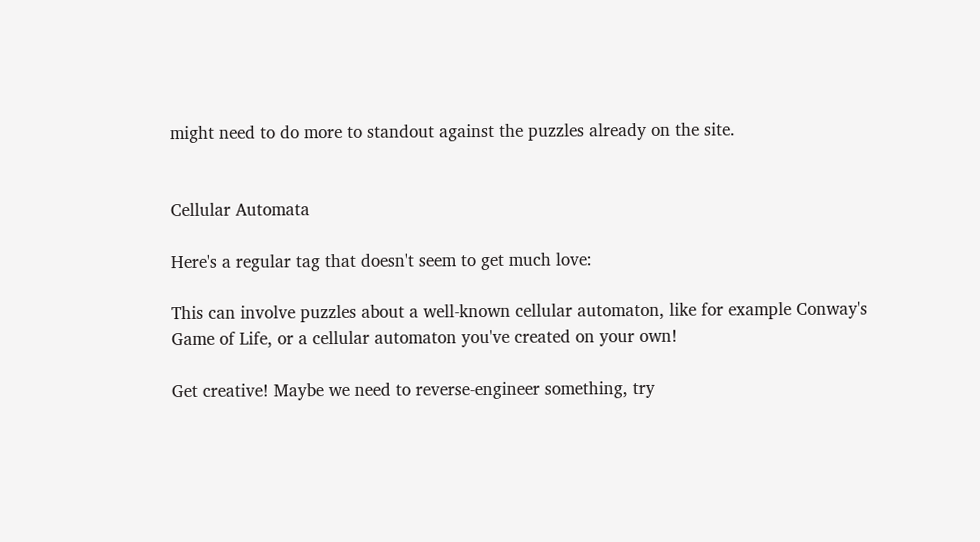might need to do more to standout against the puzzles already on the site.


Cellular Automata

Here's a regular tag that doesn't seem to get much love:

This can involve puzzles about a well-known cellular automaton, like for example Conway's Game of Life, or a cellular automaton you've created on your own!

Get creative! Maybe we need to reverse-engineer something, try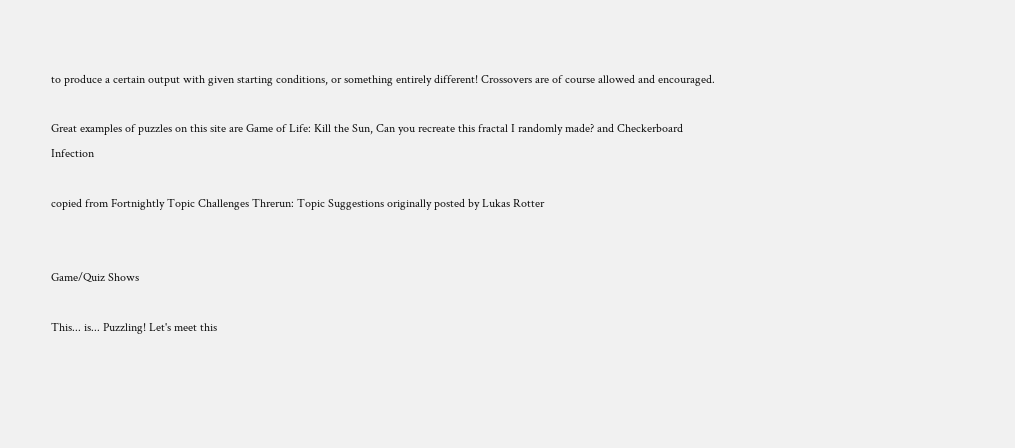to produce a certain output with given starting conditions, or something entirely different! Crossovers are of course allowed and encouraged.

Great examples of puzzles on this site are Game of Life: Kill the Sun, Can you recreate this fractal I randomly made? and Checkerboard Infection

copied from Fortnightly Topic Challenges Threrun: Topic Suggestions originally posted by Lukas Rotter


Game/Quiz Shows

This... is... Puzzling! Let's meet this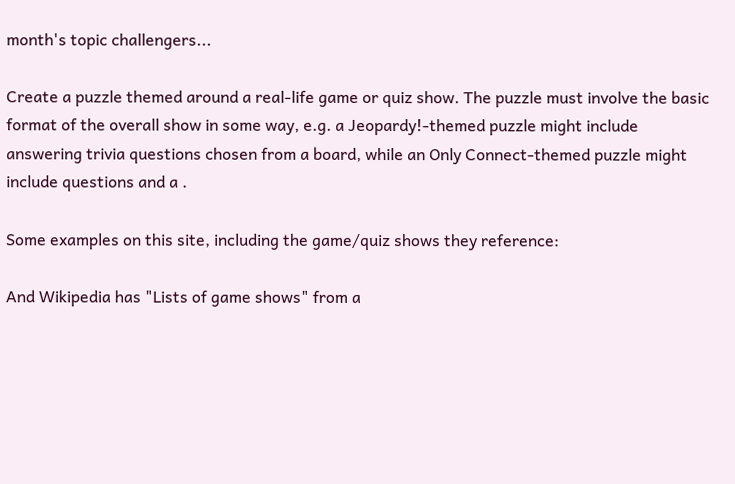month's topic challengers...

Create a puzzle themed around a real-life game or quiz show. The puzzle must involve the basic format of the overall show in some way, e.g. a Jeopardy!-themed puzzle might include answering trivia questions chosen from a board, while an Only Connect-themed puzzle might include questions and a .

Some examples on this site, including the game/quiz shows they reference:

And Wikipedia has "Lists of game shows" from a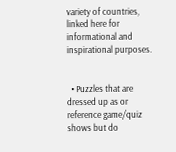variety of countries, linked here for informational and inspirational purposes.


  • Puzzles that are dressed up as or reference game/quiz shows but do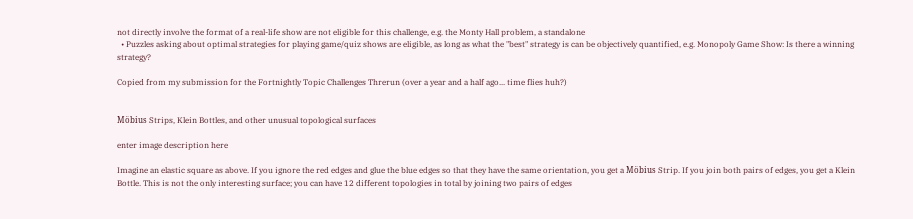not directly involve the format of a real-life show are not eligible for this challenge, e.g. the Monty Hall problem, a standalone
  • Puzzles asking about optimal strategies for playing game/quiz shows are eligible, as long as what the "best" strategy is can be objectively quantified, e.g. Monopoly Game Show: Is there a winning strategy?

Copied from my submission for the Fortnightly Topic Challenges Threrun (over a year and a half ago... time flies huh?)


Möbius Strips, Klein Bottles, and other unusual topological surfaces

enter image description here

Imagine an elastic square as above. If you ignore the red edges and glue the blue edges so that they have the same orientation, you get a Möbius Strip. If you join both pairs of edges, you get a Klein Bottle. This is not the only interesting surface; you can have 12 different topologies in total by joining two pairs of edges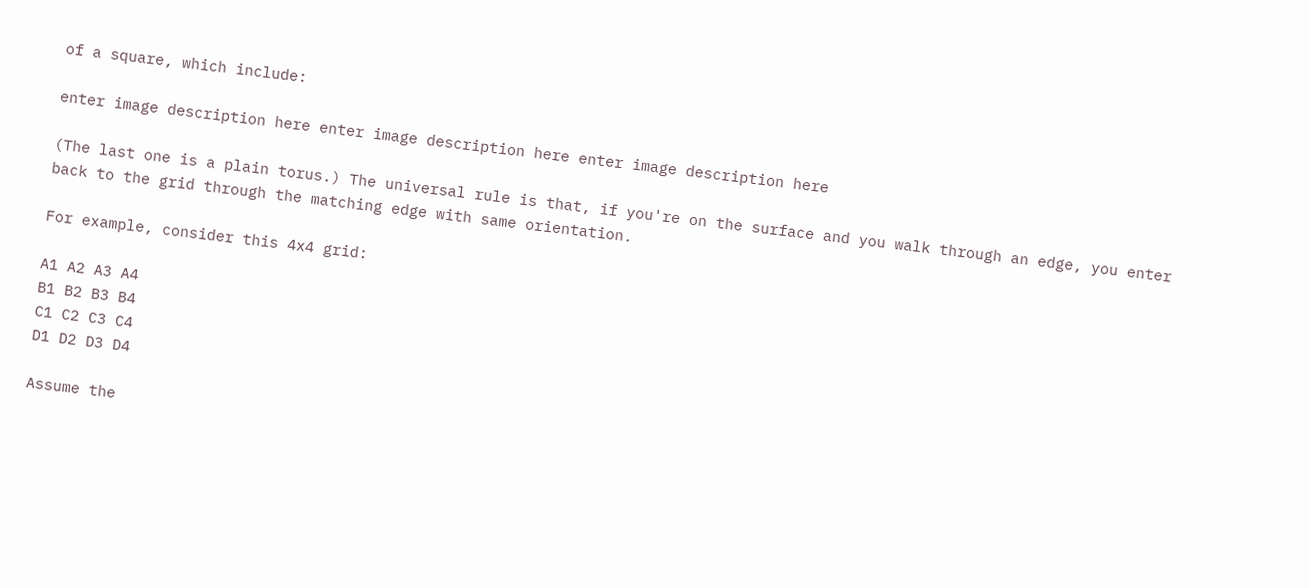of a square, which include:

enter image description here enter image description here enter image description here

(The last one is a plain torus.) The universal rule is that, if you're on the surface and you walk through an edge, you enter back to the grid through the matching edge with same orientation.

For example, consider this 4x4 grid:

A1 A2 A3 A4
B1 B2 B3 B4
C1 C2 C3 C4
D1 D2 D3 D4

Assume the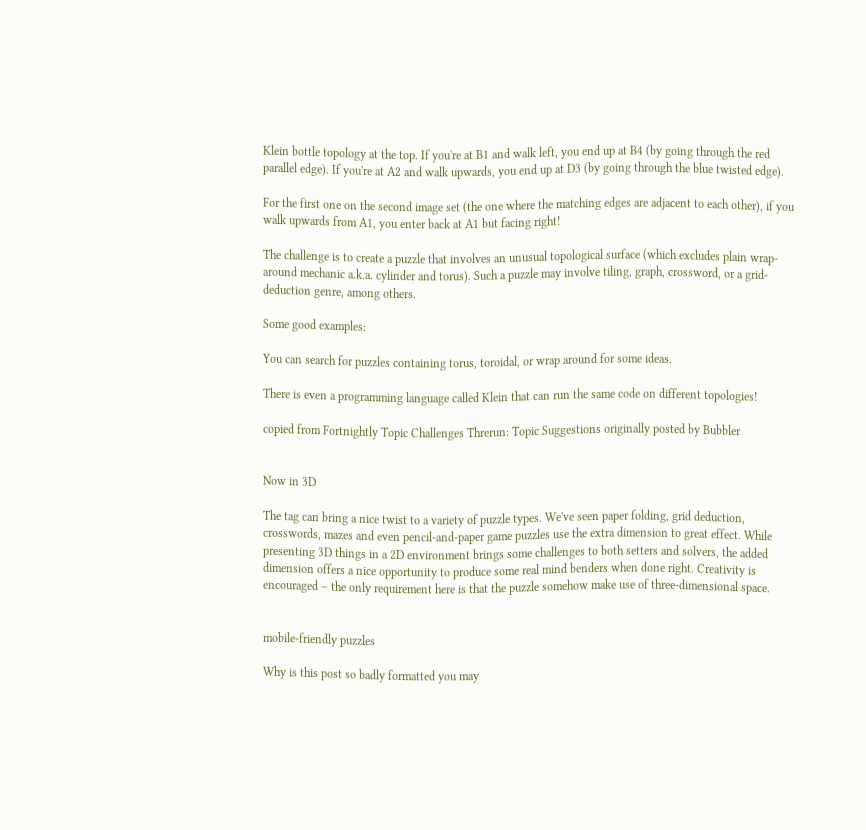Klein bottle topology at the top. If you're at B1 and walk left, you end up at B4 (by going through the red parallel edge). If you're at A2 and walk upwards, you end up at D3 (by going through the blue twisted edge).

For the first one on the second image set (the one where the matching edges are adjacent to each other), if you walk upwards from A1, you enter back at A1 but facing right!

The challenge is to create a puzzle that involves an unusual topological surface (which excludes plain wrap-around mechanic a.k.a. cylinder and torus). Such a puzzle may involve tiling, graph, crossword, or a grid-deduction genre, among others.

Some good examples:

You can search for puzzles containing torus, toroidal, or wrap around for some ideas.

There is even a programming language called Klein that can run the same code on different topologies!

copied from Fortnightly Topic Challenges Threrun: Topic Suggestions originally posted by Bubbler


Now in 3D

The tag can bring a nice twist to a variety of puzzle types. We've seen paper folding, grid deduction, crosswords, mazes and even pencil-and-paper game puzzles use the extra dimension to great effect. While presenting 3D things in a 2D environment brings some challenges to both setters and solvers, the added dimension offers a nice opportunity to produce some real mind benders when done right. Creativity is encouraged – the only requirement here is that the puzzle somehow make use of three-dimensional space.


mobile-friendly puzzles

Why is this post so badly formatted you may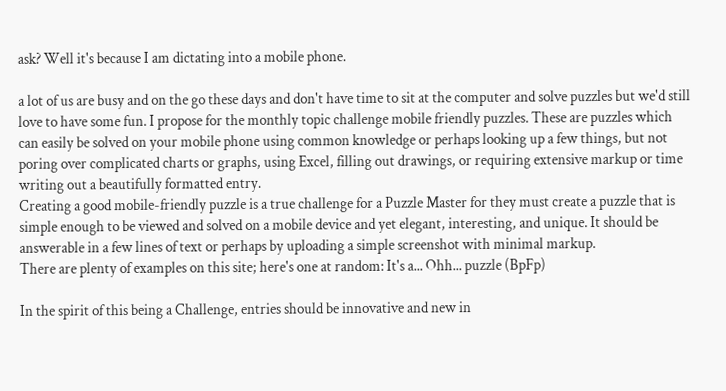ask? Well it's because I am dictating into a mobile phone.

a lot of us are busy and on the go these days and don't have time to sit at the computer and solve puzzles but we'd still love to have some fun. I propose for the monthly topic challenge mobile friendly puzzles. These are puzzles which can easily be solved on your mobile phone using common knowledge or perhaps looking up a few things, but not poring over complicated charts or graphs, using Excel, filling out drawings, or requiring extensive markup or time writing out a beautifully formatted entry.
Creating a good mobile-friendly puzzle is a true challenge for a Puzzle Master for they must create a puzzle that is simple enough to be viewed and solved on a mobile device and yet elegant, interesting, and unique. It should be answerable in a few lines of text or perhaps by uploading a simple screenshot with minimal markup.
There are plenty of examples on this site; here's one at random: It's a... Ohh... puzzle (BpFp)

In the spirit of this being a Challenge, entries should be innovative and new in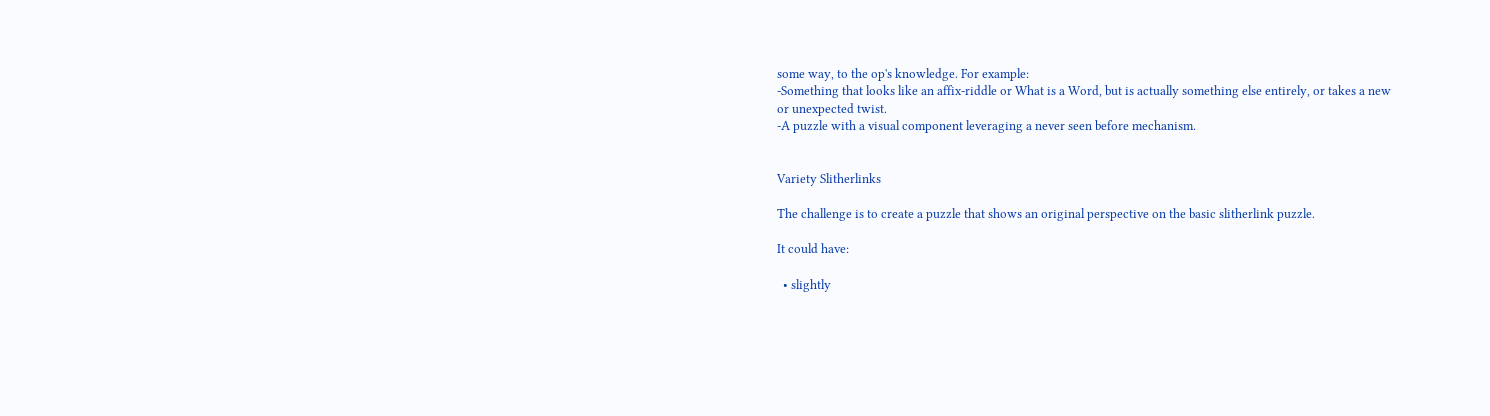some way, to the op's knowledge. For example:
-Something that looks like an affix-riddle or What is a Word, but is actually something else entirely, or takes a new or unexpected twist.
-A puzzle with a visual component leveraging a never seen before mechanism.


Variety Slitherlinks

The challenge is to create a puzzle that shows an original perspective on the basic slitherlink puzzle.

It could have:

  • slightly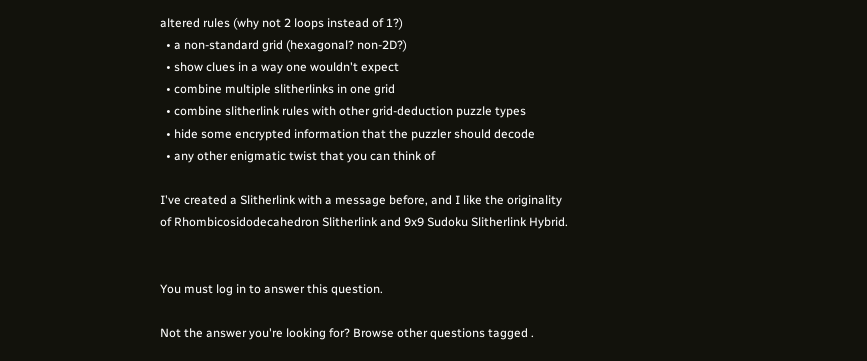altered rules (why not 2 loops instead of 1?)
  • a non-standard grid (hexagonal? non-2D?)
  • show clues in a way one wouldn't expect
  • combine multiple slitherlinks in one grid
  • combine slitherlink rules with other grid-deduction puzzle types
  • hide some encrypted information that the puzzler should decode
  • any other enigmatic twist that you can think of

I've created a Slitherlink with a message before, and I like the originality of Rhombicosidodecahedron Slitherlink and 9x9 Sudoku Slitherlink Hybrid.


You must log in to answer this question.

Not the answer you're looking for? Browse other questions tagged .